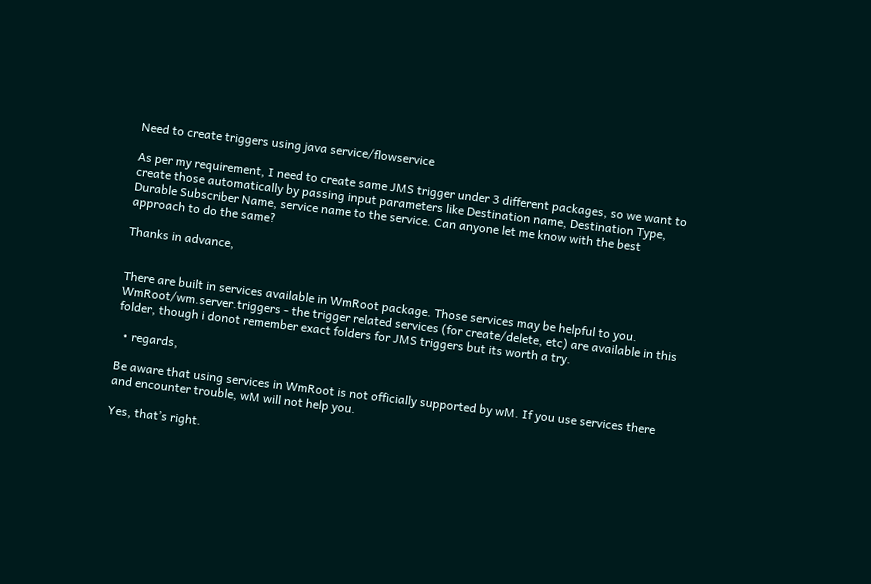Need to create triggers using java service/flowservice

As per my requirement, I need to create same JMS trigger under 3 different packages, so we want to create those automatically by passing input parameters like Destination name, Destination Type, Durable Subscriber Name, service name to the service. Can anyone let me know with the best approach to do the same?

Thanks in advance,


There are built in services available in WmRoot package. Those services may be helpful to you.
WmRoot/wm.server.triggers - the trigger related services (for create/delete, etc) are available in this folder, though i donot remember exact folders for JMS triggers but its worth a try.

  • regards,

Be aware that using services in WmRoot is not officially supported by wM. If you use services there and encounter trouble, wM will not help you.

Yes, that’s right.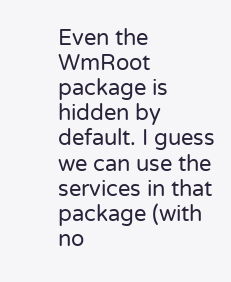Even the WmRoot package is hidden by default. I guess we can use the services in that package (with no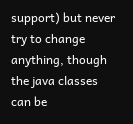support) but never try to change anything, though the java classes can be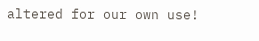altered for our own use!